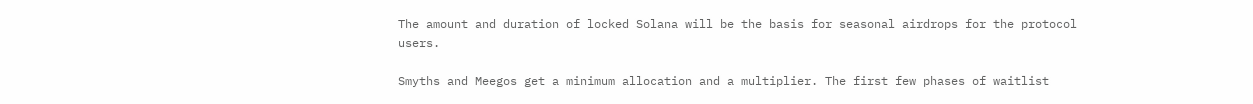The amount and duration of locked Solana will be the basis for seasonal airdrops for the protocol users.

Smyths and Meegos get a minimum allocation and a multiplier. The first few phases of waitlist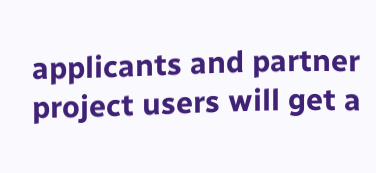applicants and partner project users will get a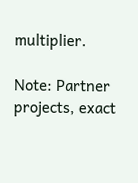multiplier.

Note: Partner projects, exact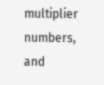multiplier numbers, and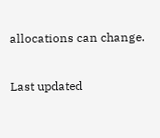allocations can change.

Last updated